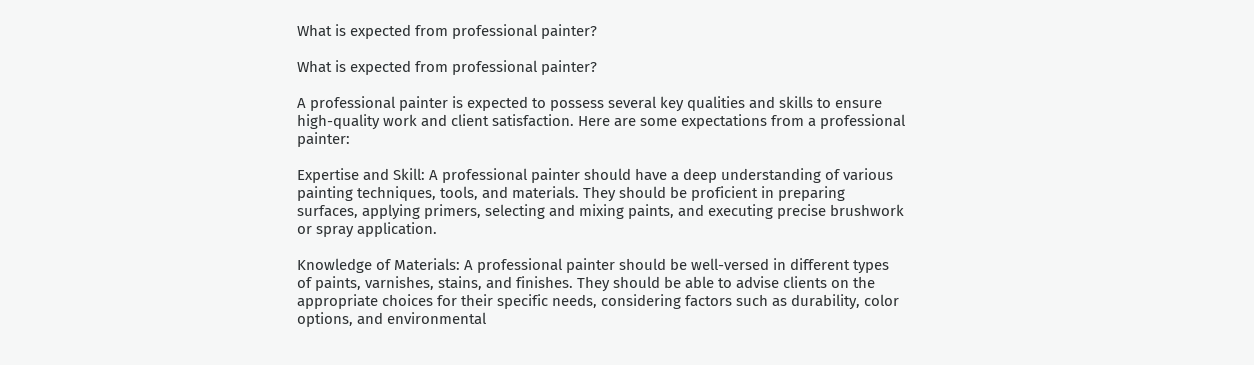What is expected from professional painter?

What is expected from professional painter?

A professional painter is expected to possess several key qualities and skills to ensure high-quality work and client satisfaction. Here are some expectations from a professional painter:

Expertise and Skill: A professional painter should have a deep understanding of various painting techniques, tools, and materials. They should be proficient in preparing surfaces, applying primers, selecting and mixing paints, and executing precise brushwork or spray application.

Knowledge of Materials: A professional painter should be well-versed in different types of paints, varnishes, stains, and finishes. They should be able to advise clients on the appropriate choices for their specific needs, considering factors such as durability, color options, and environmental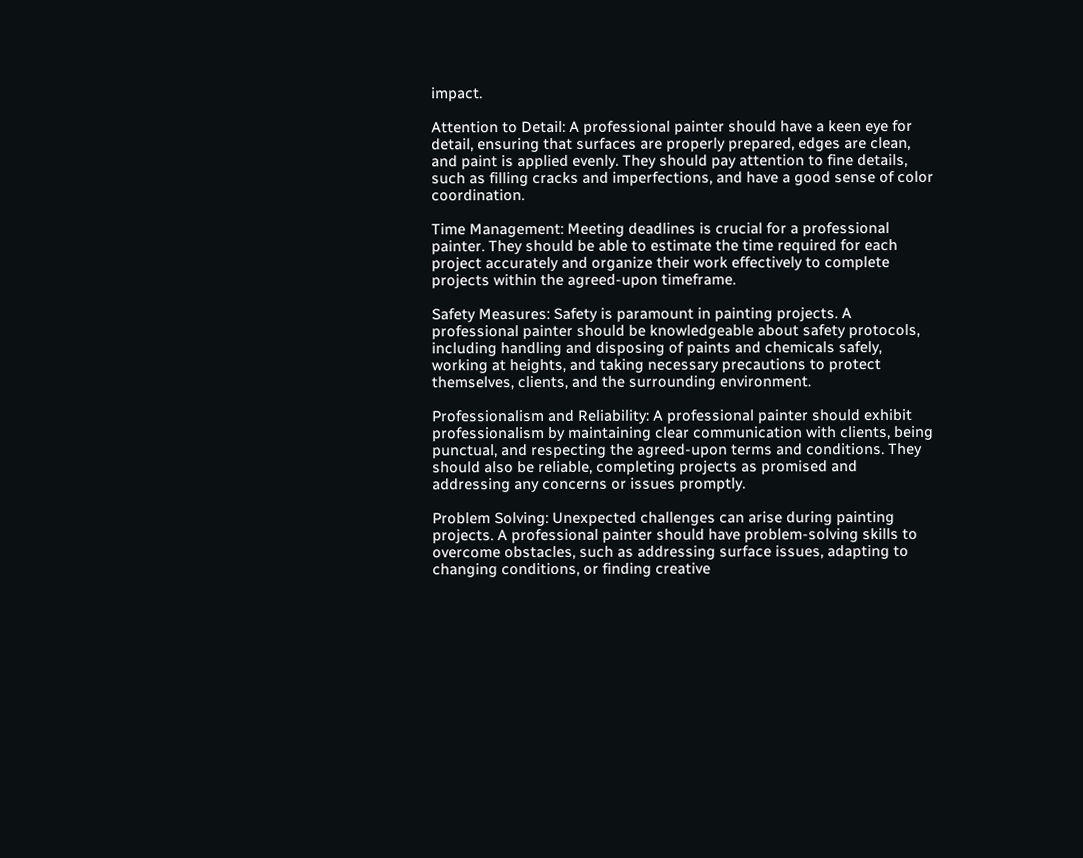impact.

Attention to Detail: A professional painter should have a keen eye for detail, ensuring that surfaces are properly prepared, edges are clean, and paint is applied evenly. They should pay attention to fine details, such as filling cracks and imperfections, and have a good sense of color coordination.

Time Management: Meeting deadlines is crucial for a professional painter. They should be able to estimate the time required for each project accurately and organize their work effectively to complete projects within the agreed-upon timeframe.

Safety Measures: Safety is paramount in painting projects. A professional painter should be knowledgeable about safety protocols, including handling and disposing of paints and chemicals safely, working at heights, and taking necessary precautions to protect themselves, clients, and the surrounding environment.

Professionalism and Reliability: A professional painter should exhibit professionalism by maintaining clear communication with clients, being punctual, and respecting the agreed-upon terms and conditions. They should also be reliable, completing projects as promised and addressing any concerns or issues promptly.

Problem Solving: Unexpected challenges can arise during painting projects. A professional painter should have problem-solving skills to overcome obstacles, such as addressing surface issues, adapting to changing conditions, or finding creative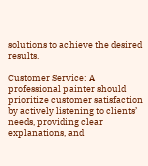solutions to achieve the desired results.

Customer Service: A professional painter should prioritize customer satisfaction by actively listening to clients’ needs, providing clear explanations, and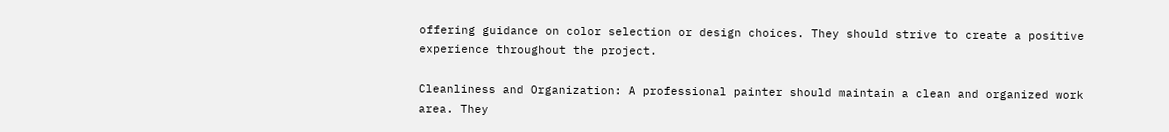offering guidance on color selection or design choices. They should strive to create a positive experience throughout the project.

Cleanliness and Organization: A professional painter should maintain a clean and organized work area. They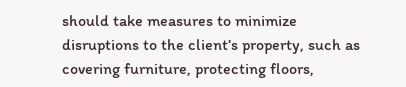should take measures to minimize disruptions to the client’s property, such as covering furniture, protecting floors,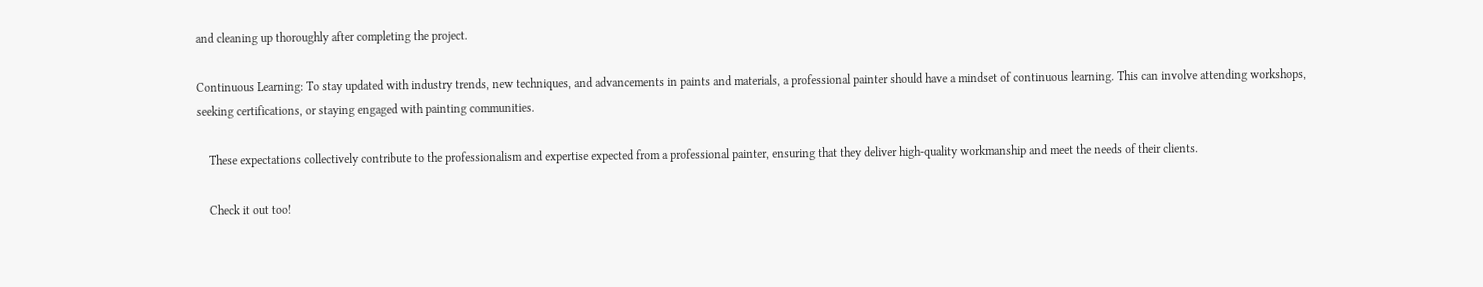and cleaning up thoroughly after completing the project.

Continuous Learning: To stay updated with industry trends, new techniques, and advancements in paints and materials, a professional painter should have a mindset of continuous learning. This can involve attending workshops, seeking certifications, or staying engaged with painting communities.

    These expectations collectively contribute to the professionalism and expertise expected from a professional painter, ensuring that they deliver high-quality workmanship and meet the needs of their clients.

    Check it out too!